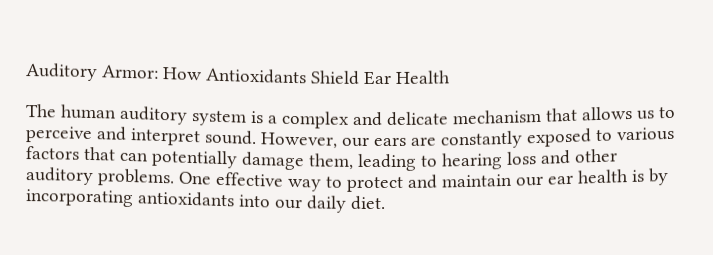Auditory Armor: How Antioxidants Shield Ear Health

The human auditory system is a complex and delicate mechanism that allows us to perceive and interpret sound. However, our ears are constantly exposed to various factors that can potentially damage them, leading to hearing loss and other auditory problems. One effective way to protect and maintain our ear health is by incorporating antioxidants into our daily diet.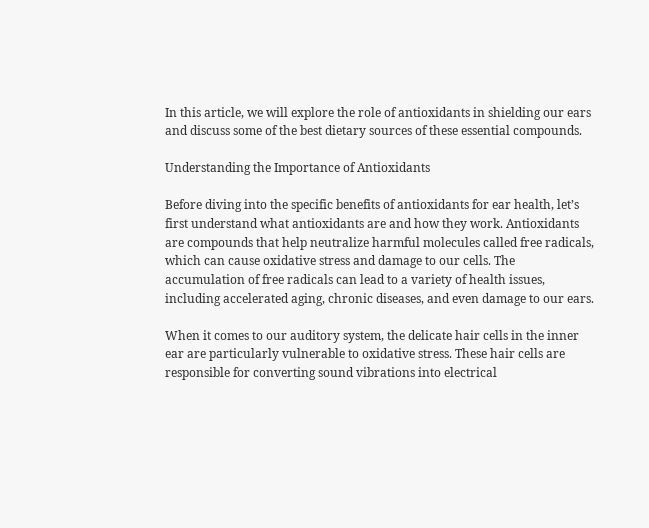In this article, we will explore the role of antioxidants in shielding our ears and discuss some of the best dietary sources of these essential compounds.

Understanding the Importance of Antioxidants

Before diving into the specific benefits of antioxidants for ear health, let’s first understand what antioxidants are and how they work. Antioxidants are compounds that help neutralize harmful molecules called free radicals, which can cause oxidative stress and damage to our cells. The accumulation of free radicals can lead to a variety of health issues, including accelerated aging, chronic diseases, and even damage to our ears.

When it comes to our auditory system, the delicate hair cells in the inner ear are particularly vulnerable to oxidative stress. These hair cells are responsible for converting sound vibrations into electrical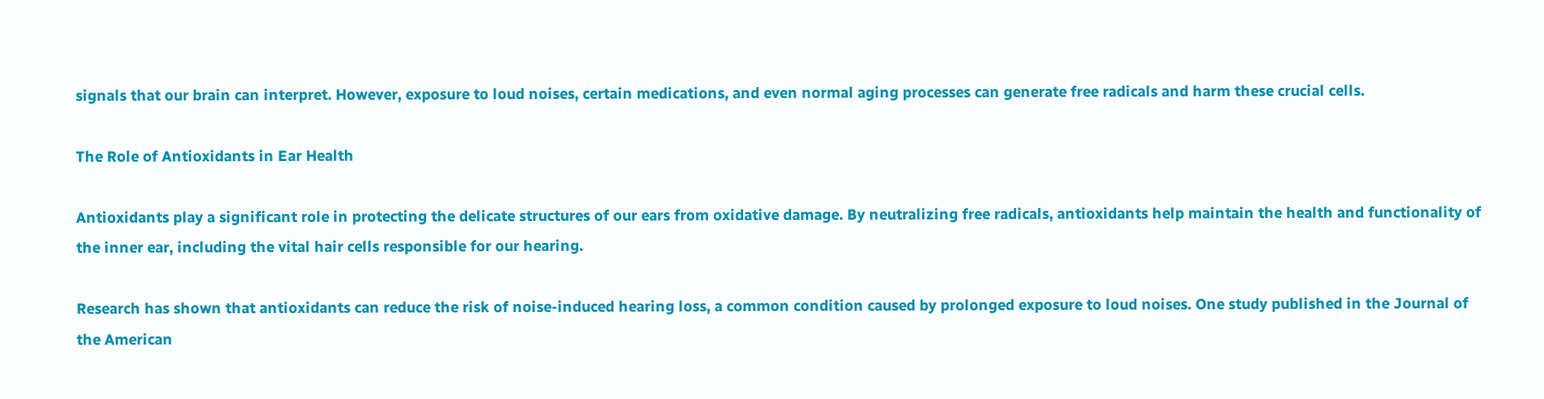signals that our brain can interpret. However, exposure to loud noises, certain medications, and even normal aging processes can generate free radicals and harm these crucial cells.

The Role of Antioxidants in Ear Health

Antioxidants play a significant role in protecting the delicate structures of our ears from oxidative damage. By neutralizing free radicals, antioxidants help maintain the health and functionality of the inner ear, including the vital hair cells responsible for our hearing.

Research has shown that antioxidants can reduce the risk of noise-induced hearing loss, a common condition caused by prolonged exposure to loud noises. One study published in the Journal of the American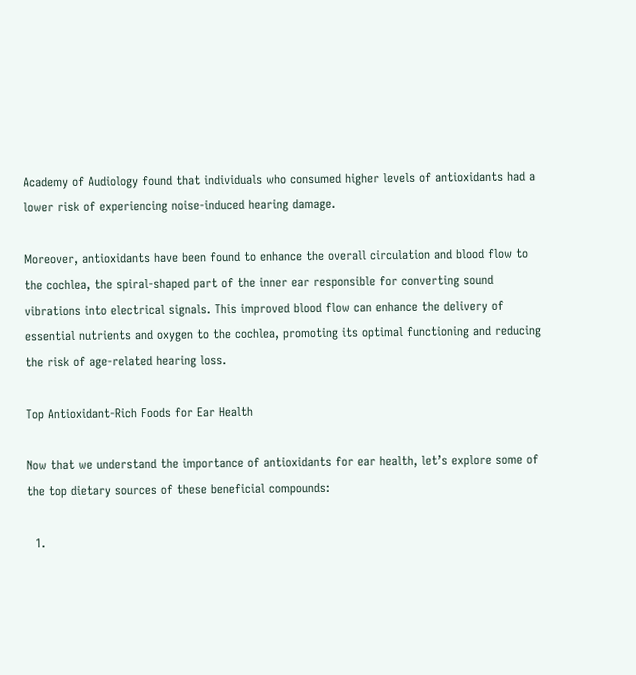Academy of Audiology found that individuals who consumed higher levels of antioxidants had a lower risk of experiencing noise-induced hearing damage.

Moreover, antioxidants have been found to enhance the overall circulation and blood flow to the cochlea, the spiral-shaped part of the inner ear responsible for converting sound vibrations into electrical signals. This improved blood flow can enhance the delivery of essential nutrients and oxygen to the cochlea, promoting its optimal functioning and reducing the risk of age-related hearing loss.

Top Antioxidant-Rich Foods for Ear Health

Now that we understand the importance of antioxidants for ear health, let’s explore some of the top dietary sources of these beneficial compounds:

  1.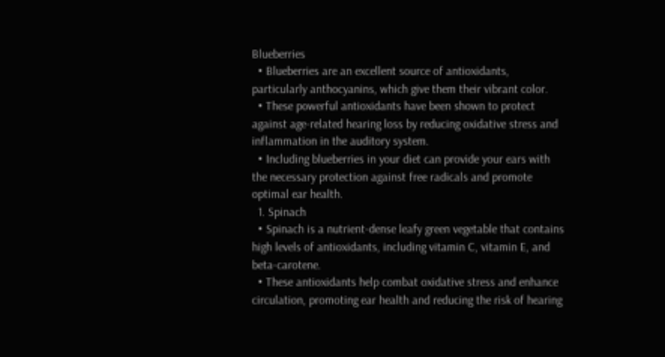Blueberries
  • Blueberries are an excellent source of antioxidants, particularly anthocyanins, which give them their vibrant color.
  • These powerful antioxidants have been shown to protect against age-related hearing loss by reducing oxidative stress and inflammation in the auditory system.
  • Including blueberries in your diet can provide your ears with the necessary protection against free radicals and promote optimal ear health.
  1. Spinach
  • Spinach is a nutrient-dense leafy green vegetable that contains high levels of antioxidants, including vitamin C, vitamin E, and beta-carotene.
  • These antioxidants help combat oxidative stress and enhance circulation, promoting ear health and reducing the risk of hearing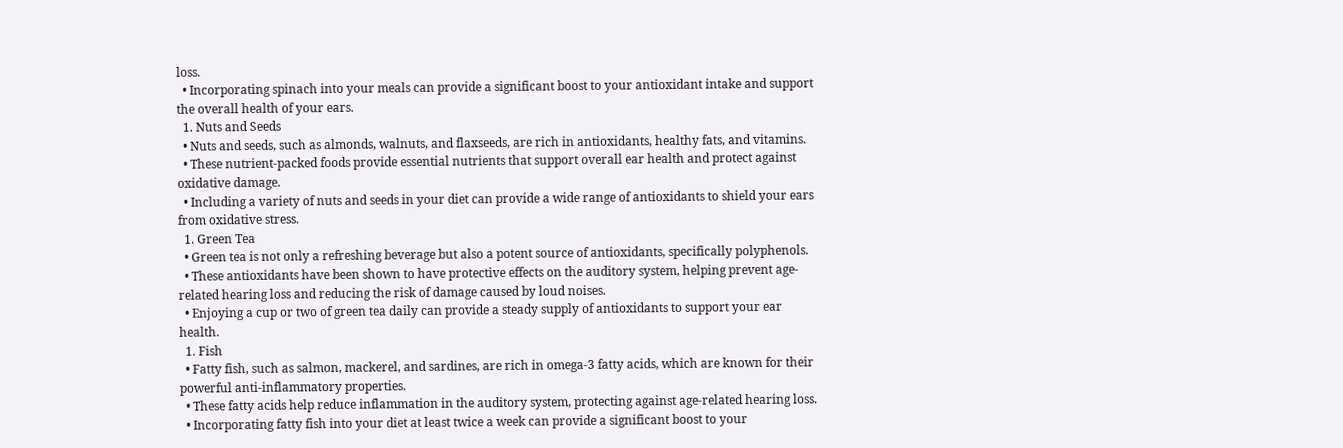loss.
  • Incorporating spinach into your meals can provide a significant boost to your antioxidant intake and support the overall health of your ears.
  1. Nuts and Seeds
  • Nuts and seeds, such as almonds, walnuts, and flaxseeds, are rich in antioxidants, healthy fats, and vitamins.
  • These nutrient-packed foods provide essential nutrients that support overall ear health and protect against oxidative damage.
  • Including a variety of nuts and seeds in your diet can provide a wide range of antioxidants to shield your ears from oxidative stress.
  1. Green Tea
  • Green tea is not only a refreshing beverage but also a potent source of antioxidants, specifically polyphenols.
  • These antioxidants have been shown to have protective effects on the auditory system, helping prevent age-related hearing loss and reducing the risk of damage caused by loud noises.
  • Enjoying a cup or two of green tea daily can provide a steady supply of antioxidants to support your ear health.
  1. Fish
  • Fatty fish, such as salmon, mackerel, and sardines, are rich in omega-3 fatty acids, which are known for their powerful anti-inflammatory properties.
  • These fatty acids help reduce inflammation in the auditory system, protecting against age-related hearing loss.
  • Incorporating fatty fish into your diet at least twice a week can provide a significant boost to your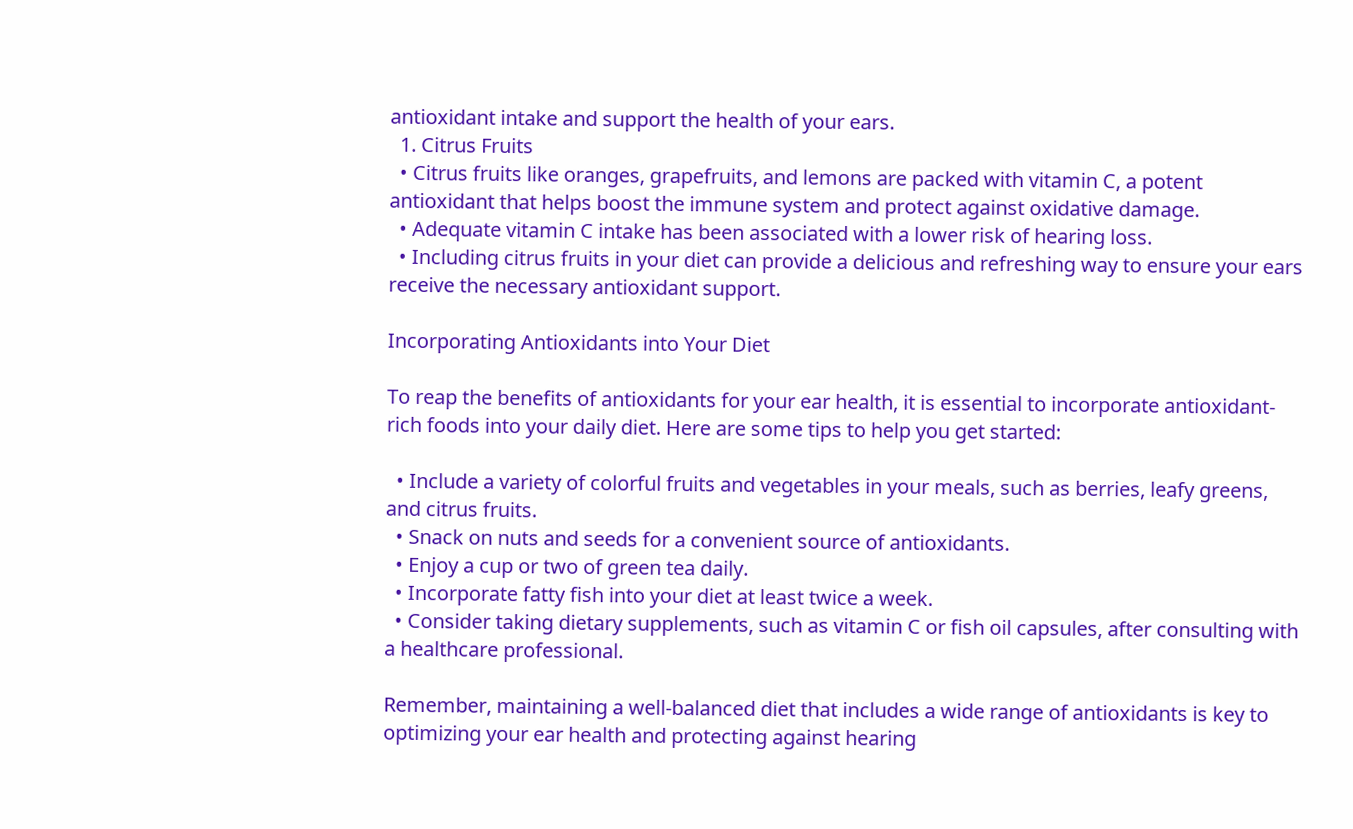antioxidant intake and support the health of your ears.
  1. Citrus Fruits
  • Citrus fruits like oranges, grapefruits, and lemons are packed with vitamin C, a potent antioxidant that helps boost the immune system and protect against oxidative damage.
  • Adequate vitamin C intake has been associated with a lower risk of hearing loss.
  • Including citrus fruits in your diet can provide a delicious and refreshing way to ensure your ears receive the necessary antioxidant support.

Incorporating Antioxidants into Your Diet

To reap the benefits of antioxidants for your ear health, it is essential to incorporate antioxidant-rich foods into your daily diet. Here are some tips to help you get started:

  • Include a variety of colorful fruits and vegetables in your meals, such as berries, leafy greens, and citrus fruits.
  • Snack on nuts and seeds for a convenient source of antioxidants.
  • Enjoy a cup or two of green tea daily.
  • Incorporate fatty fish into your diet at least twice a week.
  • Consider taking dietary supplements, such as vitamin C or fish oil capsules, after consulting with a healthcare professional.

Remember, maintaining a well-balanced diet that includes a wide range of antioxidants is key to optimizing your ear health and protecting against hearing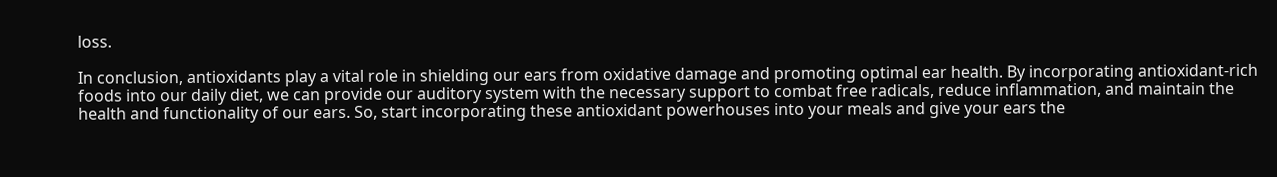loss.

In conclusion, antioxidants play a vital role in shielding our ears from oxidative damage and promoting optimal ear health. By incorporating antioxidant-rich foods into our daily diet, we can provide our auditory system with the necessary support to combat free radicals, reduce inflammation, and maintain the health and functionality of our ears. So, start incorporating these antioxidant powerhouses into your meals and give your ears the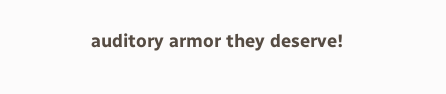auditory armor they deserve!